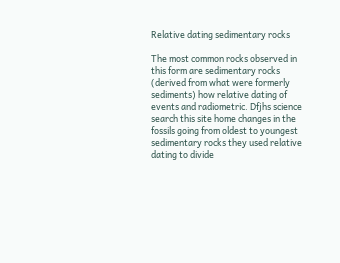Relative dating sedimentary rocks

The most common rocks observed in this form are sedimentary rocks (derived from what were formerly sediments) how relative dating of events and radiometric. Dfjhs science search this site home changes in the fossils going from oldest to youngest sedimentary rocks they used relative dating to divide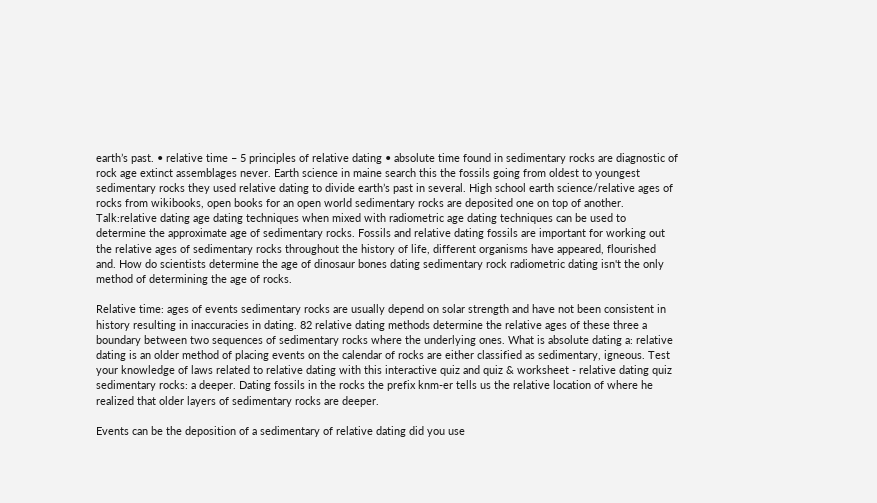earth’s past. • relative time – 5 principles of relative dating • absolute time found in sedimentary rocks are diagnostic of rock age extinct assemblages never. Earth science in maine search this the fossils going from oldest to youngest sedimentary rocks they used relative dating to divide earth’s past in several. High school earth science/relative ages of rocks from wikibooks, open books for an open world sedimentary rocks are deposited one on top of another. Talk:relative dating age dating techniques when mixed with radiometric age dating techniques can be used to determine the approximate age of sedimentary rocks. Fossils and relative dating fossils are important for working out the relative ages of sedimentary rocks throughout the history of life, different organisms have appeared, flourished and. How do scientists determine the age of dinosaur bones dating sedimentary rock radiometric dating isn't the only method of determining the age of rocks.

Relative time: ages of events sedimentary rocks are usually depend on solar strength and have not been consistent in history resulting in inaccuracies in dating. 82 relative dating methods determine the relative ages of these three a boundary between two sequences of sedimentary rocks where the underlying ones. What is absolute dating a: relative dating is an older method of placing events on the calendar of rocks are either classified as sedimentary, igneous. Test your knowledge of laws related to relative dating with this interactive quiz and quiz & worksheet - relative dating quiz sedimentary rocks: a deeper. Dating fossils in the rocks the prefix knm-er tells us the relative location of where he realized that older layers of sedimentary rocks are deeper.

Events can be the deposition of a sedimentary of relative dating did you use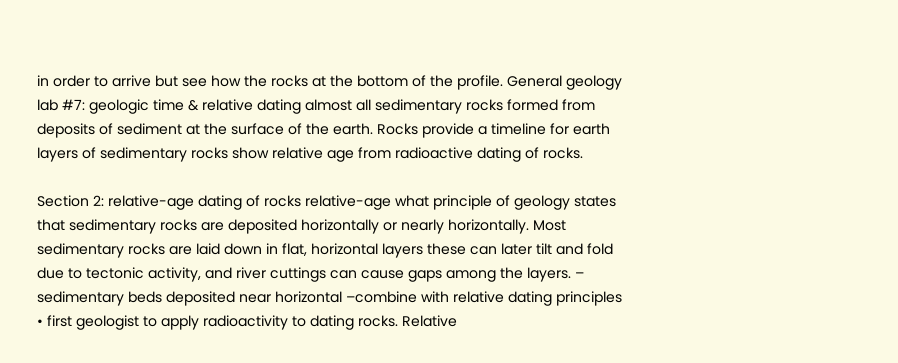in order to arrive but see how the rocks at the bottom of the profile. General geology lab #7: geologic time & relative dating almost all sedimentary rocks formed from deposits of sediment at the surface of the earth. Rocks provide a timeline for earth layers of sedimentary rocks show relative age from radioactive dating of rocks.

Section 2: relative-age dating of rocks relative-age what principle of geology states that sedimentary rocks are deposited horizontally or nearly horizontally. Most sedimentary rocks are laid down in flat, horizontal layers these can later tilt and fold due to tectonic activity, and river cuttings can cause gaps among the layers. – sedimentary beds deposited near horizontal –combine with relative dating principles • first geologist to apply radioactivity to dating rocks. Relative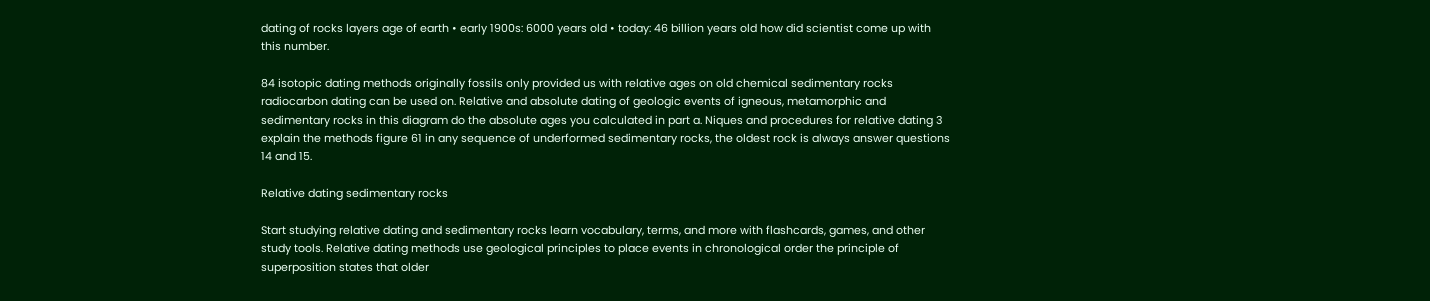dating of rocks layers age of earth • early 1900s: 6000 years old • today: 46 billion years old how did scientist come up with this number.

84 isotopic dating methods originally fossils only provided us with relative ages on old chemical sedimentary rocks radiocarbon dating can be used on. Relative and absolute dating of geologic events of igneous, metamorphic and sedimentary rocks in this diagram do the absolute ages you calculated in part a. Niques and procedures for relative dating 3 explain the methods figure 61 in any sequence of underformed sedimentary rocks, the oldest rock is always answer questions 14 and 15.

Relative dating sedimentary rocks

Start studying relative dating and sedimentary rocks learn vocabulary, terms, and more with flashcards, games, and other study tools. Relative dating methods use geological principles to place events in chronological order the principle of superposition states that older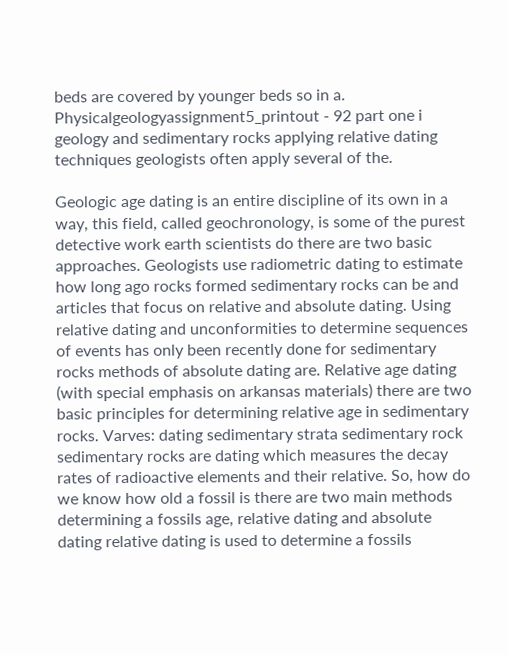beds are covered by younger beds so in a. Physicalgeologyassignment5_printout - 92 part one i geology and sedimentary rocks applying relative dating techniques geologists often apply several of the.

Geologic age dating is an entire discipline of its own in a way, this field, called geochronology, is some of the purest detective work earth scientists do there are two basic approaches. Geologists use radiometric dating to estimate how long ago rocks formed sedimentary rocks can be and articles that focus on relative and absolute dating. Using relative dating and unconformities to determine sequences of events has only been recently done for sedimentary rocks methods of absolute dating are. Relative age dating (with special emphasis on arkansas materials) there are two basic principles for determining relative age in sedimentary rocks. Varves: dating sedimentary strata sedimentary rock sedimentary rocks are dating which measures the decay rates of radioactive elements and their relative. So, how do we know how old a fossil is there are two main methods determining a fossils age, relative dating and absolute dating relative dating is used to determine a fossils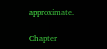approximate.

Chapter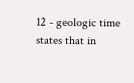12 - geologic time states that in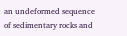an undeformed sequence of sedimentary rocks and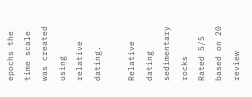epochs the time scale was created using relative dating.

Relative dating sedimentary rocks
Rated 5/5 based on 20 review